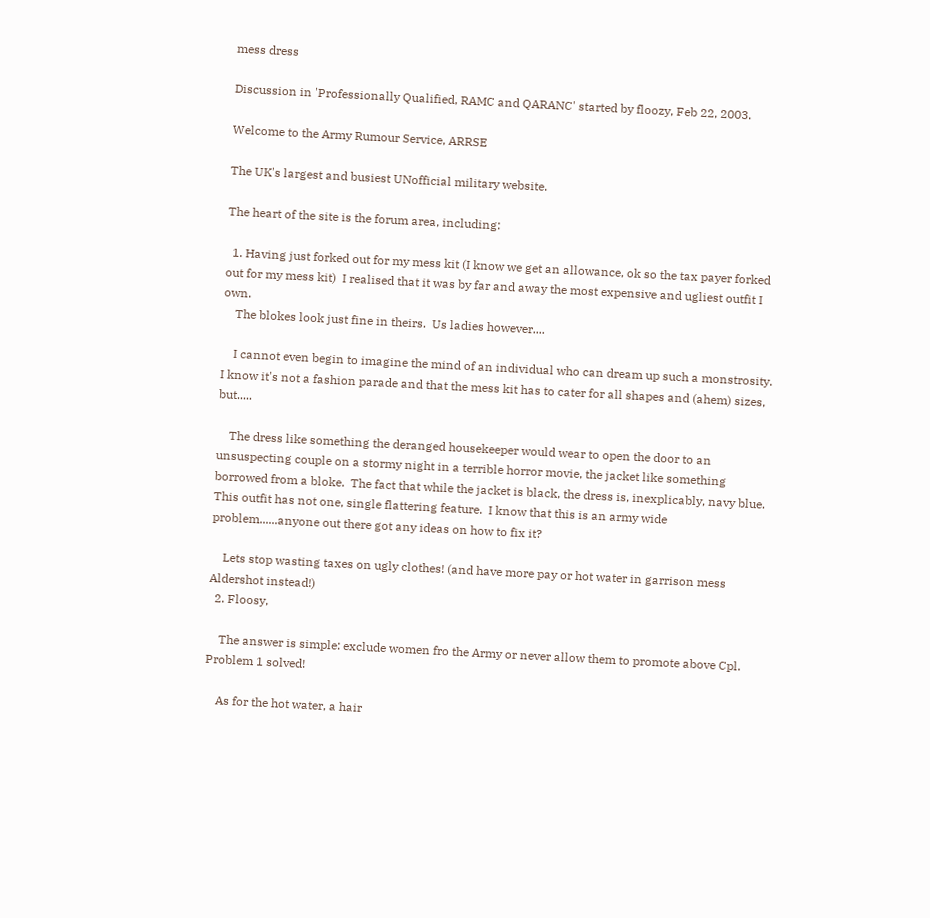mess dress

Discussion in 'Professionally Qualified, RAMC and QARANC' started by floozy, Feb 22, 2003.

Welcome to the Army Rumour Service, ARRSE

The UK's largest and busiest UNofficial military website.

The heart of the site is the forum area, including:

  1. Having just forked out for my mess kit (I know we get an allowance, ok so the tax payer forked out for my mess kit)  I realised that it was by far and away the most expensive and ugliest outfit I own.
    The blokes look just fine in theirs.  Us ladies however....

    I cannot even begin to imagine the mind of an individual who can dream up such a monstrosity.  I know it's not a fashion parade and that the mess kit has to cater for all shapes and (ahem) sizes, but.....

    The dress like something the deranged housekeeper would wear to open the door to an unsuspecting couple on a stormy night in a terrible horror movie, the jacket like something borrowed from a bloke.  The fact that while the jacket is black, the dress is, inexplicably, navy blue.  This outfit has not one, single flattering feature.  I know that this is an army wide problem......anyone out there got any ideas on how to fix it?

    Lets stop wasting taxes on ugly clothes! (and have more pay or hot water in garrison mess Aldershot instead!)
  2. Floosy,

    The answer is simple: exclude women fro the Army or never allow them to promote above Cpl.  Problem 1 solved!

    As for the hot water, a hair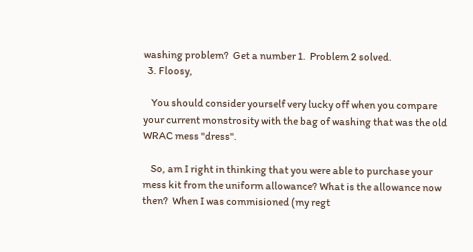washing problem?  Get a number 1.  Problem 2 solved.
  3. Floosy,

    You should consider yourself very lucky off when you compare your current monstrosity with the bag of washing that was the old WRAC mess "dress".

    So, am I right in thinking that you were able to purchase your mess kit from the uniform allowance? What is the allowance now then?  When I was commisioned (my regt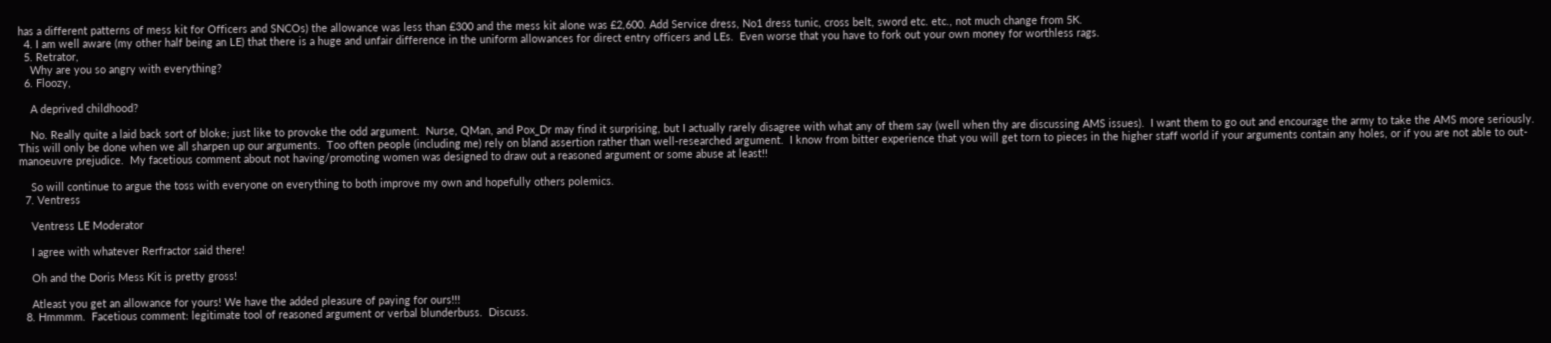has a different patterns of mess kit for Officers and SNCOs) the allowance was less than £300 and the mess kit alone was £2,600. Add Service dress, No1 dress tunic, cross belt, sword etc. etc., not much change from 5K.
  4. I am well aware (my other half being an LE) that there is a huge and unfair difference in the uniform allowances for direct entry officers and LEs.  Even worse that you have to fork out your own money for worthless rags.
  5. Retrator,
    Why are you so angry with everything?
  6. Floozy,

    A deprived childhood?

    No. Really quite a laid back sort of bloke; just like to provoke the odd argument.  Nurse, QMan, and Pox_Dr may find it surprising, but I actually rarely disagree with what any of them say (well when thy are discussing AMS issues).  I want them to go out and encourage the army to take the AMS more seriously.  This will only be done when we all sharpen up our arguments.  Too often people (including me) rely on bland assertion rather than well-researched argument.  I know from bitter experience that you will get torn to pieces in the higher staff world if your arguments contain any holes, or if you are not able to out-manoeuvre prejudice.  My facetious comment about not having/promoting women was designed to draw out a reasoned argument or some abuse at least!!

    So will continue to argue the toss with everyone on everything to both improve my own and hopefully others polemics.
  7. Ventress

    Ventress LE Moderator

    I agree with whatever Rerfractor said there!

    Oh and the Doris Mess Kit is pretty gross!

    Atleast you get an allowance for yours! We have the added pleasure of paying for ours!!!
  8. Hmmmm.  Facetious comment: legitimate tool of reasoned argument or verbal blunderbuss.  Discuss.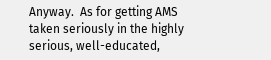Anyway.  As for getting AMS taken seriously in the highly serious, well-educated,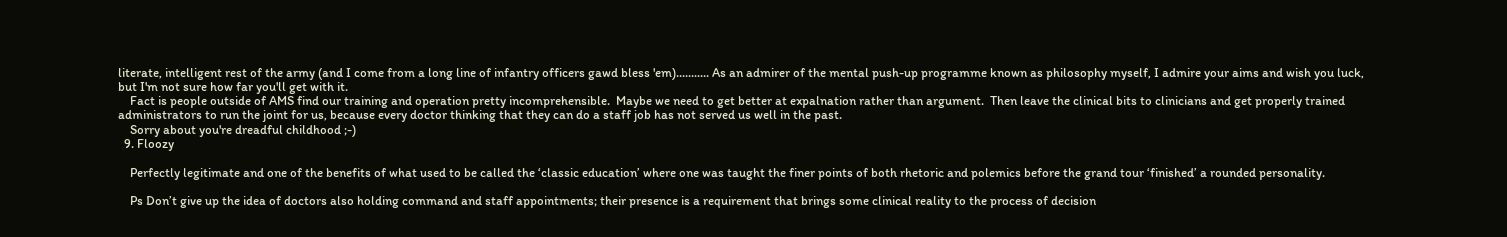literate, intelligent rest of the army (and I come from a long line of infantry officers gawd bless 'em)........... As an admirer of the mental push-up programme known as philosophy myself, I admire your aims and wish you luck, but I'm not sure how far you'll get with it.
    Fact is people outside of AMS find our training and operation pretty incomprehensible.  Maybe we need to get better at expalnation rather than argument.  Then leave the clinical bits to clinicians and get properly trained administrators to run the joint for us, because every doctor thinking that they can do a staff job has not served us well in the past.
    Sorry about you're dreadful childhood ;-)
  9. Floozy

    Perfectly legitimate and one of the benefits of what used to be called the ‘classic education’ where one was taught the finer points of both rhetoric and polemics before the grand tour ‘finished’ a rounded personality.

    Ps Don’t give up the idea of doctors also holding command and staff appointments; their presence is a requirement that brings some clinical reality to the process of decision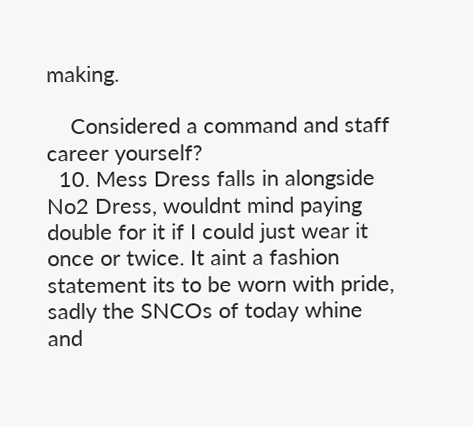making.

    Considered a command and staff career yourself?
  10. Mess Dress falls in alongside No2 Dress, wouldnt mind paying double for it if I could just wear it once or twice. It aint a fashion statement its to be worn with pride, sadly the SNCOs of today whine and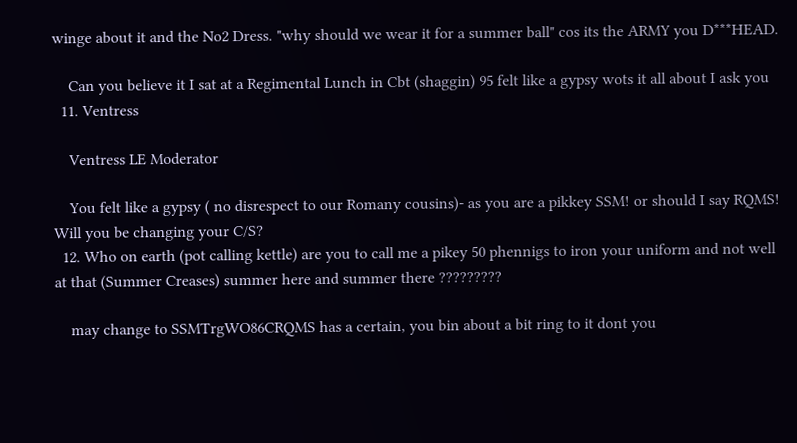winge about it and the No2 Dress. "why should we wear it for a summer ball" cos its the ARMY you D***HEAD.

    Can you believe it I sat at a Regimental Lunch in Cbt (shaggin) 95 felt like a gypsy wots it all about I ask you
  11. Ventress

    Ventress LE Moderator

    You felt like a gypsy ( no disrespect to our Romany cousins)- as you are a pikkey SSM! or should I say RQMS! Will you be changing your C/S?
  12. Who on earth (pot calling kettle) are you to call me a pikey 50 phennigs to iron your uniform and not well at that (Summer Creases) summer here and summer there ?????????

    may change to SSMTrgWO86CRQMS has a certain, you bin about a bit ring to it dont you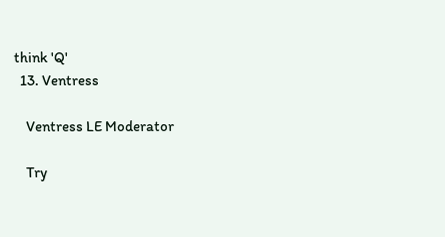think 'Q'
  13. Ventress

    Ventress LE Moderator

    Try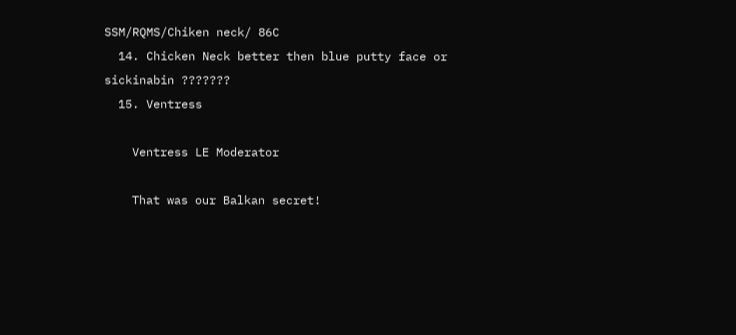SSM/RQMS/Chiken neck/ 86C
  14. Chicken Neck better then blue putty face or sickinabin ???????
  15. Ventress

    Ventress LE Moderator

    That was our Balkan secret!